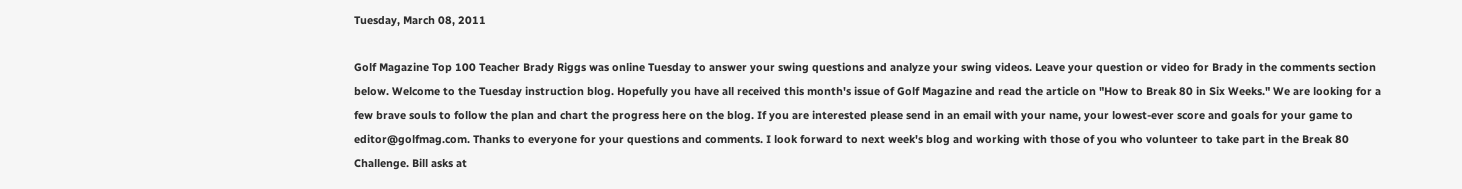Tuesday, March 08, 2011

Golf Magazine Top 100 Teacher Brady Riggs was online Tuesday to answer your swing questions and analyze your swing videos. Leave your question or video for Brady in the comments section below. Welcome to the Tuesday instruction blog. Hopefully you have all received this month's issue of Golf Magazine and read the article on "How to Break 80 in Six Weeks." We are looking for a few brave souls to follow the plan and chart the progress here on the blog. If you are interested please send in an email with your name, your lowest-ever score and goals for your game to editor@golfmag.com. Thanks to everyone for your questions and comments. I look forward to next week's blog and working with those of you who volunteer to take part in the Break 80 Challenge. Bill asks at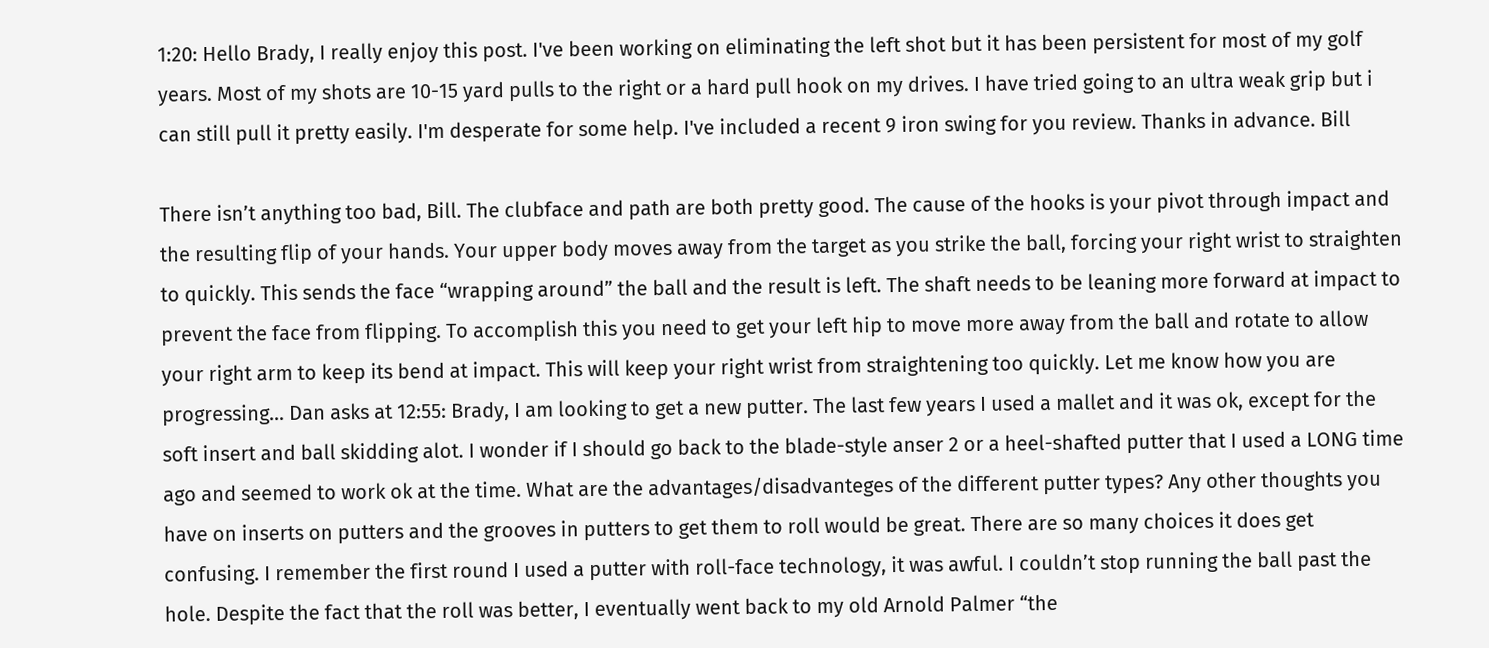1:20: Hello Brady, I really enjoy this post. I've been working on eliminating the left shot but it has been persistent for most of my golf years. Most of my shots are 10-15 yard pulls to the right or a hard pull hook on my drives. I have tried going to an ultra weak grip but i can still pull it pretty easily. I'm desperate for some help. I've included a recent 9 iron swing for you review. Thanks in advance. Bill

There isn’t anything too bad, Bill. The clubface and path are both pretty good. The cause of the hooks is your pivot through impact and the resulting flip of your hands. Your upper body moves away from the target as you strike the ball, forcing your right wrist to straighten to quickly. This sends the face “wrapping around” the ball and the result is left. The shaft needs to be leaning more forward at impact to prevent the face from flipping. To accomplish this you need to get your left hip to move more away from the ball and rotate to allow your right arm to keep its bend at impact. This will keep your right wrist from straightening too quickly. Let me know how you are progressing… Dan asks at 12:55: Brady, I am looking to get a new putter. The last few years I used a mallet and it was ok, except for the soft insert and ball skidding alot. I wonder if I should go back to the blade-style anser 2 or a heel-shafted putter that I used a LONG time ago and seemed to work ok at the time. What are the advantages/disadvanteges of the different putter types? Any other thoughts you have on inserts on putters and the grooves in putters to get them to roll would be great. There are so many choices it does get confusing. I remember the first round I used a putter with roll-face technology, it was awful. I couldn’t stop running the ball past the hole. Despite the fact that the roll was better, I eventually went back to my old Arnold Palmer “the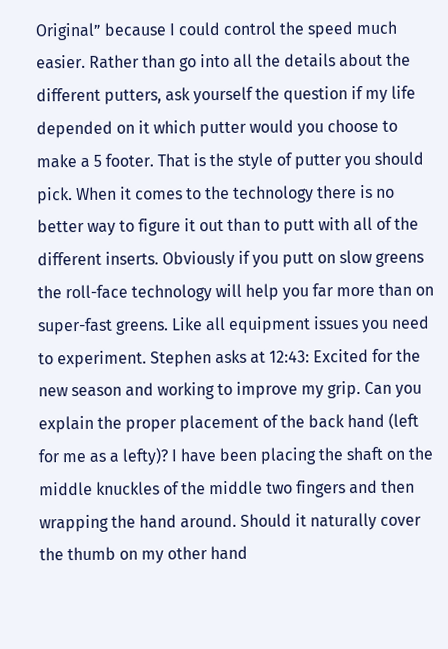Original” because I could control the speed much easier. Rather than go into all the details about the different putters, ask yourself the question if my life depended on it which putter would you choose to make a 5 footer. That is the style of putter you should pick. When it comes to the technology there is no better way to figure it out than to putt with all of the different inserts. Obviously if you putt on slow greens the roll-face technology will help you far more than on super-fast greens. Like all equipment issues you need to experiment. Stephen asks at 12:43: Excited for the new season and working to improve my grip. Can you explain the proper placement of the back hand (left for me as a lefty)? I have been placing the shaft on the middle knuckles of the middle two fingers and then wrapping the hand around. Should it naturally cover the thumb on my other hand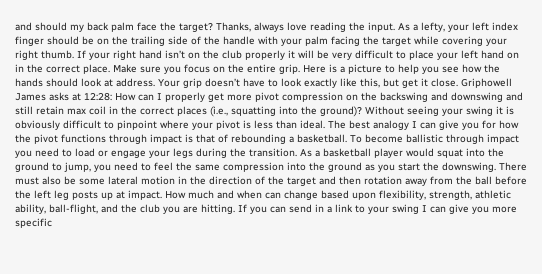and should my back palm face the target? Thanks, always love reading the input. As a lefty, your left index finger should be on the trailing side of the handle with your palm facing the target while covering your right thumb. If your right hand isn’t on the club properly it will be very difficult to place your left hand on in the correct place. Make sure you focus on the entire grip. Here is a picture to help you see how the hands should look at address. Your grip doesn’t have to look exactly like this, but get it close. Griphowell James asks at 12:28: How can I properly get more pivot compression on the backswing and downswing and still retain max coil in the correct places (i.e., squatting into the ground)? Without seeing your swing it is obviously difficult to pinpoint where your pivot is less than ideal. The best analogy I can give you for how the pivot functions through impact is that of rebounding a basketball. To become ballistic through impact you need to load or engage your legs during the transition. As a basketball player would squat into the ground to jump, you need to feel the same compression into the ground as you start the downswing. There must also be some lateral motion in the direction of the target and then rotation away from the ball before the left leg posts up at impact. How much and when can change based upon flexibility, strength, athletic ability, ball-flight, and the club you are hitting. If you can send in a link to your swing I can give you more specific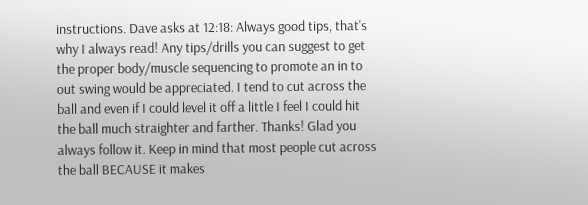instructions. Dave asks at 12:18: Always good tips, that's why I always read! Any tips/drills you can suggest to get the proper body/muscle sequencing to promote an in to out swing would be appreciated. I tend to cut across the ball and even if I could level it off a little I feel I could hit the ball much straighter and farther. Thanks! Glad you always follow it. Keep in mind that most people cut across the ball BECAUSE it makes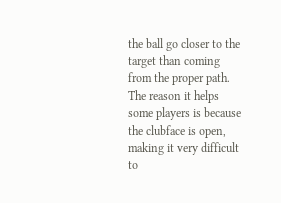the ball go closer to the target than coming from the proper path. The reason it helps some players is because the clubface is open, making it very difficult to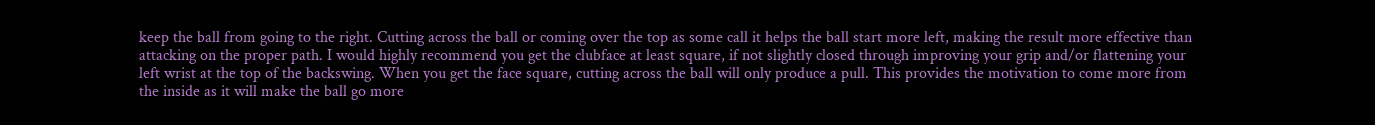keep the ball from going to the right. Cutting across the ball or coming over the top as some call it helps the ball start more left, making the result more effective than attacking on the proper path. I would highly recommend you get the clubface at least square, if not slightly closed through improving your grip and/or flattening your left wrist at the top of the backswing. When you get the face square, cutting across the ball will only produce a pull. This provides the motivation to come more from the inside as it will make the ball go more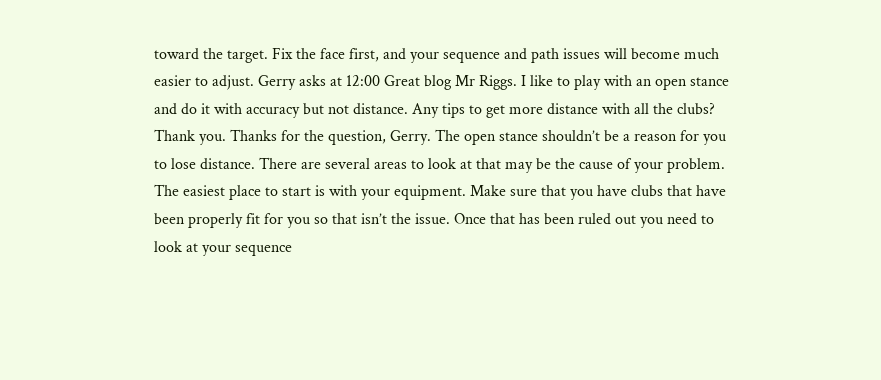toward the target. Fix the face first, and your sequence and path issues will become much easier to adjust. Gerry asks at 12:00 Great blog Mr Riggs. I like to play with an open stance and do it with accuracy but not distance. Any tips to get more distance with all the clubs? Thank you. Thanks for the question, Gerry. The open stance shouldn’t be a reason for you to lose distance. There are several areas to look at that may be the cause of your problem. The easiest place to start is with your equipment. Make sure that you have clubs that have been properly fit for you so that isn’t the issue. Once that has been ruled out you need to look at your sequence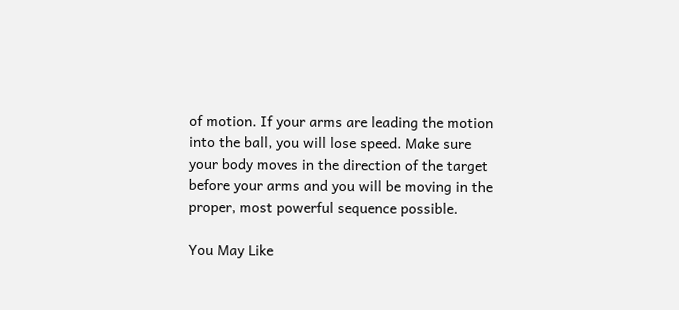of motion. If your arms are leading the motion into the ball, you will lose speed. Make sure your body moves in the direction of the target before your arms and you will be moving in the proper, most powerful sequence possible.

You May Like